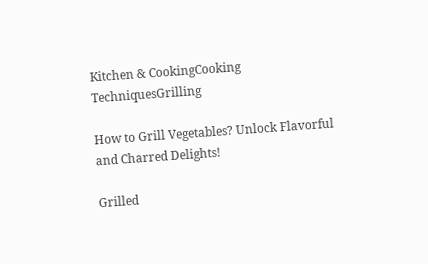Kitchen & CookingCooking TechniquesGrilling

How to Grill Vegetables? Unlock Flavorful and Charred Delights!

Grilled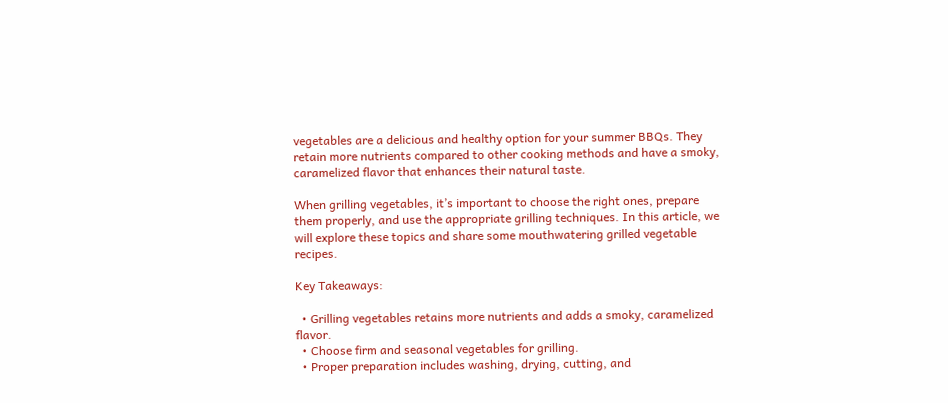vegetables are a delicious and healthy option for your summer BBQs. They retain more nutrients compared to other cooking methods and have a smoky, caramelized flavor that enhances their natural taste.

When grilling vegetables, it’s important to choose the right ones, prepare them properly, and use the appropriate grilling techniques. In this article, we will explore these topics and share some mouthwatering grilled vegetable recipes.

Key Takeaways:

  • Grilling vegetables retains more nutrients and adds a smoky, caramelized flavor.
  • Choose firm and seasonal vegetables for grilling.
  • Proper preparation includes washing, drying, cutting, and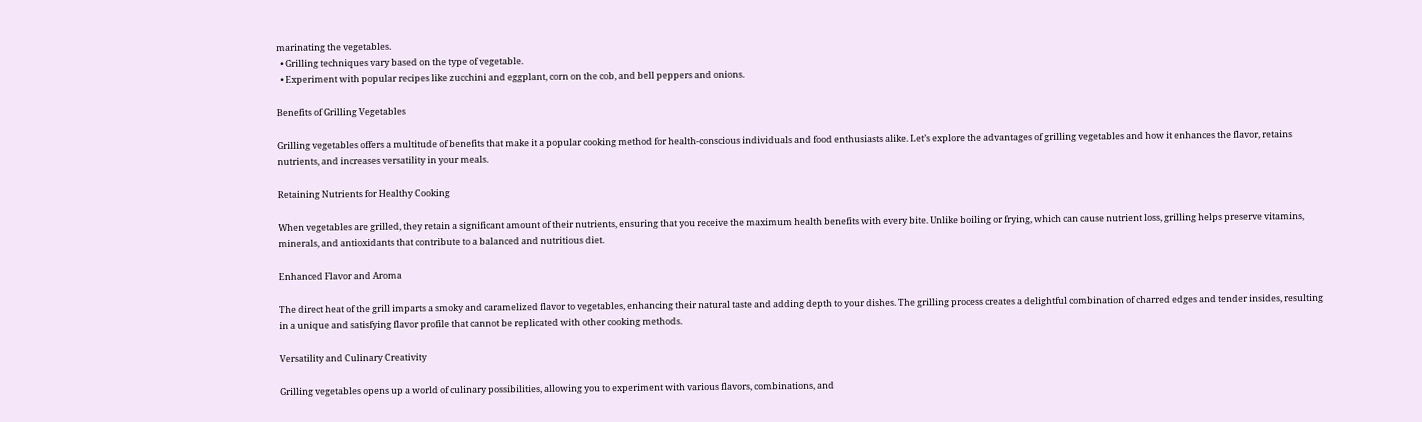marinating the vegetables.
  • Grilling techniques vary based on the type of vegetable.
  • Experiment with popular recipes like zucchini and eggplant, corn on the cob, and bell peppers and onions.

Benefits of Grilling Vegetables

Grilling vegetables offers a multitude of benefits that make it a popular cooking method for health-conscious individuals and food enthusiasts alike. Let’s explore the advantages of grilling vegetables and how it enhances the flavor, retains nutrients, and increases versatility in your meals.

Retaining Nutrients for Healthy Cooking

When vegetables are grilled, they retain a significant amount of their nutrients, ensuring that you receive the maximum health benefits with every bite. Unlike boiling or frying, which can cause nutrient loss, grilling helps preserve vitamins, minerals, and antioxidants that contribute to a balanced and nutritious diet.

Enhanced Flavor and Aroma

The direct heat of the grill imparts a smoky and caramelized flavor to vegetables, enhancing their natural taste and adding depth to your dishes. The grilling process creates a delightful combination of charred edges and tender insides, resulting in a unique and satisfying flavor profile that cannot be replicated with other cooking methods.

Versatility and Culinary Creativity

Grilling vegetables opens up a world of culinary possibilities, allowing you to experiment with various flavors, combinations, and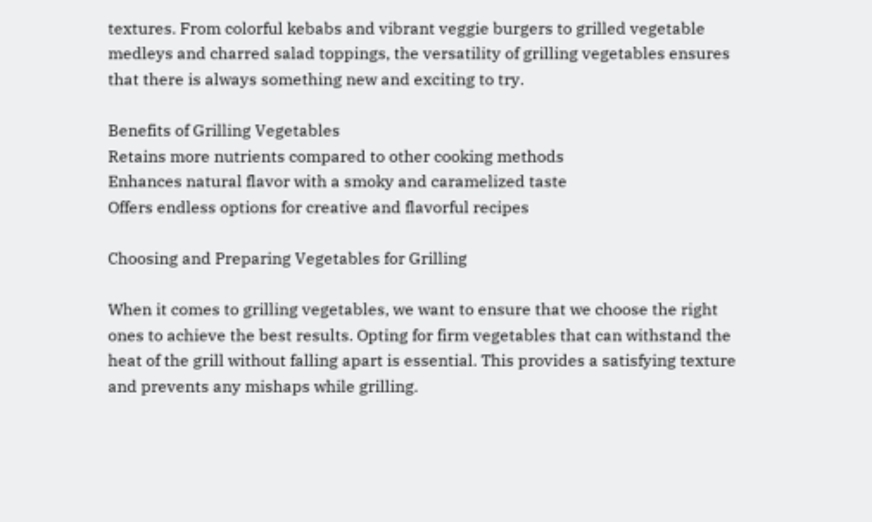textures. From colorful kebabs and vibrant veggie burgers to grilled vegetable medleys and charred salad toppings, the versatility of grilling vegetables ensures that there is always something new and exciting to try.

Benefits of Grilling Vegetables
Retains more nutrients compared to other cooking methods
Enhances natural flavor with a smoky and caramelized taste
Offers endless options for creative and flavorful recipes

Choosing and Preparing Vegetables for Grilling

When it comes to grilling vegetables, we want to ensure that we choose the right ones to achieve the best results. Opting for firm vegetables that can withstand the heat of the grill without falling apart is essential. This provides a satisfying texture and prevents any mishaps while grilling.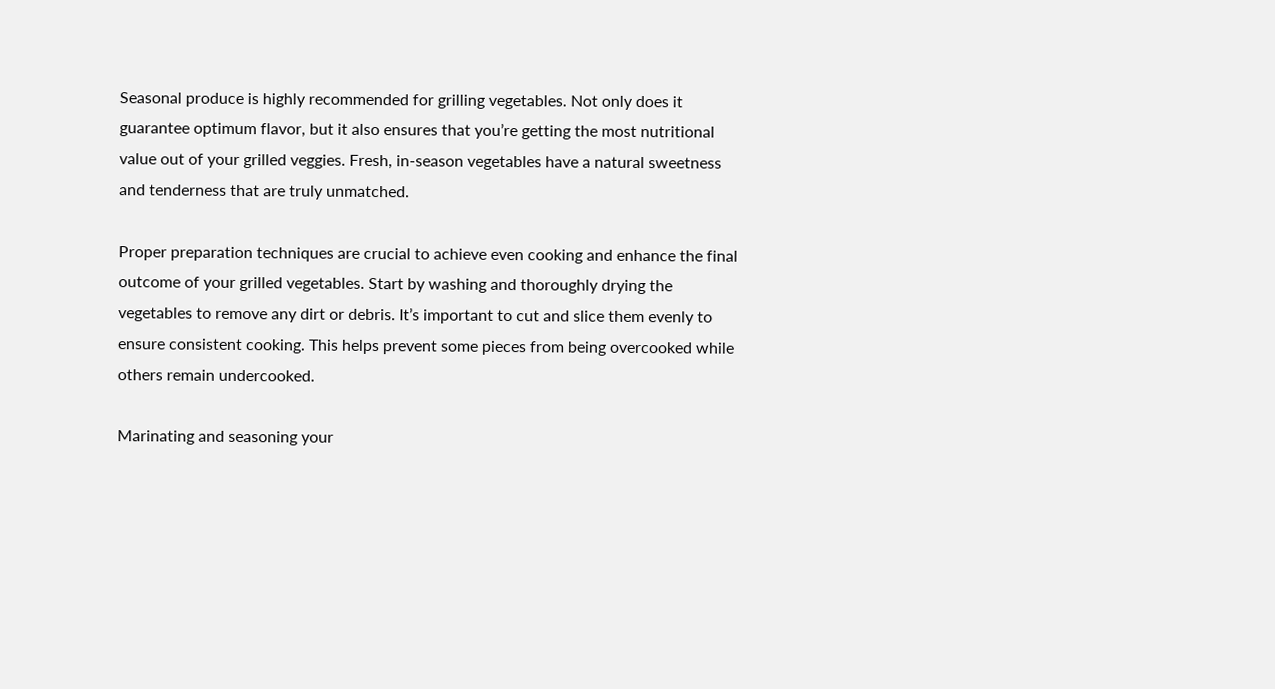Seasonal produce is highly recommended for grilling vegetables. Not only does it guarantee optimum flavor, but it also ensures that you’re getting the most nutritional value out of your grilled veggies. Fresh, in-season vegetables have a natural sweetness and tenderness that are truly unmatched.

Proper preparation techniques are crucial to achieve even cooking and enhance the final outcome of your grilled vegetables. Start by washing and thoroughly drying the vegetables to remove any dirt or debris. It’s important to cut and slice them evenly to ensure consistent cooking. This helps prevent some pieces from being overcooked while others remain undercooked.

Marinating and seasoning your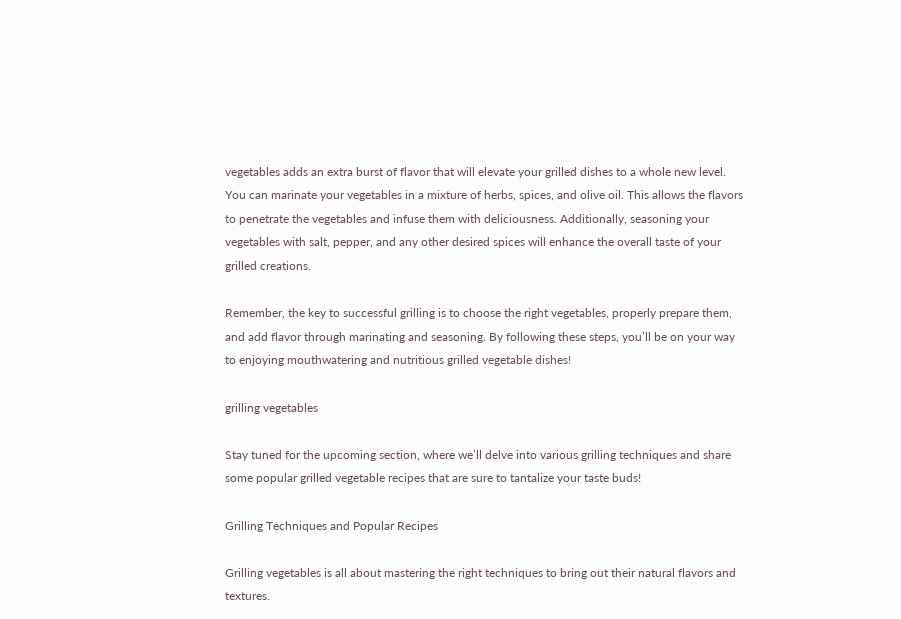vegetables adds an extra burst of flavor that will elevate your grilled dishes to a whole new level. You can marinate your vegetables in a mixture of herbs, spices, and olive oil. This allows the flavors to penetrate the vegetables and infuse them with deliciousness. Additionally, seasoning your vegetables with salt, pepper, and any other desired spices will enhance the overall taste of your grilled creations.

Remember, the key to successful grilling is to choose the right vegetables, properly prepare them, and add flavor through marinating and seasoning. By following these steps, you’ll be on your way to enjoying mouthwatering and nutritious grilled vegetable dishes!

grilling vegetables

Stay tuned for the upcoming section, where we’ll delve into various grilling techniques and share some popular grilled vegetable recipes that are sure to tantalize your taste buds!

Grilling Techniques and Popular Recipes

Grilling vegetables is all about mastering the right techniques to bring out their natural flavors and textures.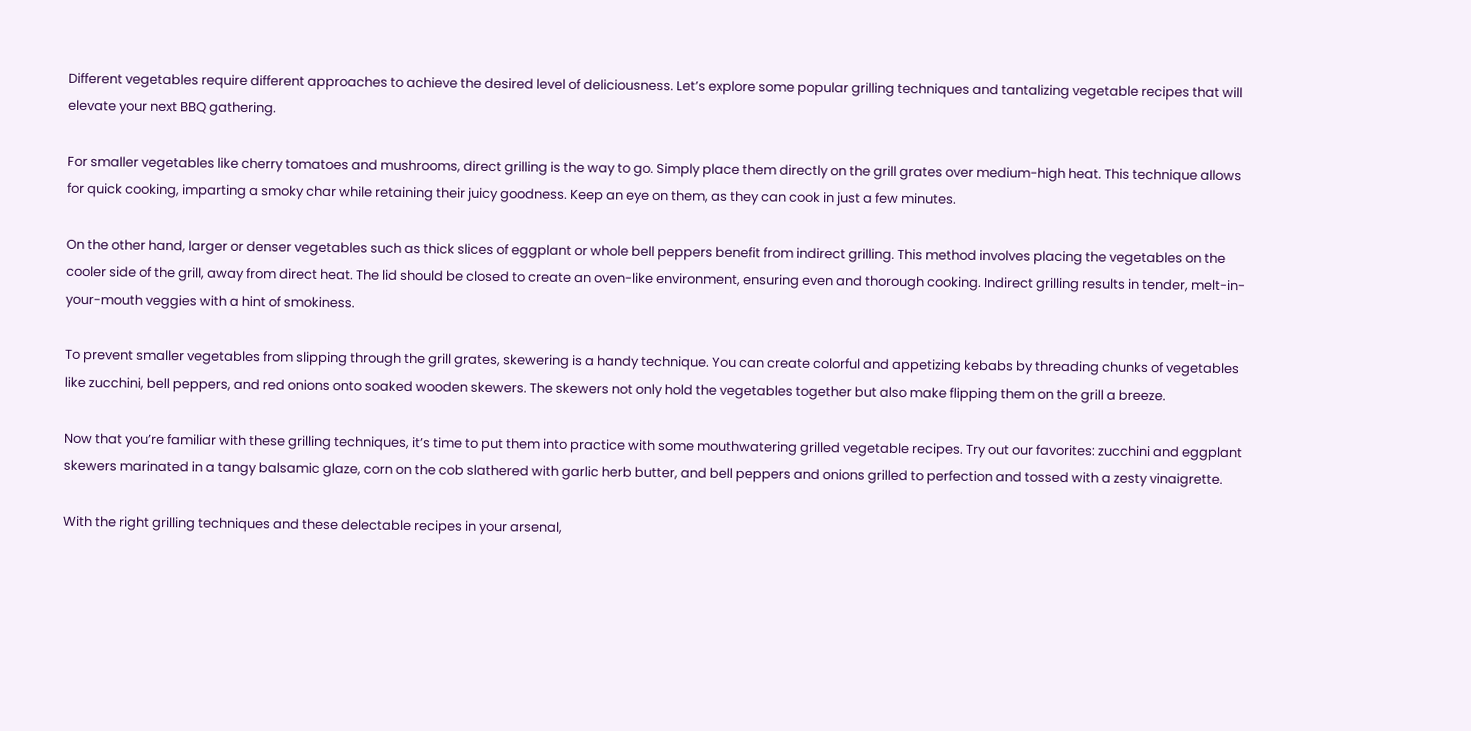Different vegetables require different approaches to achieve the desired level of deliciousness. Let’s explore some popular grilling techniques and tantalizing vegetable recipes that will elevate your next BBQ gathering.

For smaller vegetables like cherry tomatoes and mushrooms, direct grilling is the way to go. Simply place them directly on the grill grates over medium-high heat. This technique allows for quick cooking, imparting a smoky char while retaining their juicy goodness. Keep an eye on them, as they can cook in just a few minutes.

On the other hand, larger or denser vegetables such as thick slices of eggplant or whole bell peppers benefit from indirect grilling. This method involves placing the vegetables on the cooler side of the grill, away from direct heat. The lid should be closed to create an oven-like environment, ensuring even and thorough cooking. Indirect grilling results in tender, melt-in-your-mouth veggies with a hint of smokiness.

To prevent smaller vegetables from slipping through the grill grates, skewering is a handy technique. You can create colorful and appetizing kebabs by threading chunks of vegetables like zucchini, bell peppers, and red onions onto soaked wooden skewers. The skewers not only hold the vegetables together but also make flipping them on the grill a breeze.

Now that you’re familiar with these grilling techniques, it’s time to put them into practice with some mouthwatering grilled vegetable recipes. Try out our favorites: zucchini and eggplant skewers marinated in a tangy balsamic glaze, corn on the cob slathered with garlic herb butter, and bell peppers and onions grilled to perfection and tossed with a zesty vinaigrette.

With the right grilling techniques and these delectable recipes in your arsenal,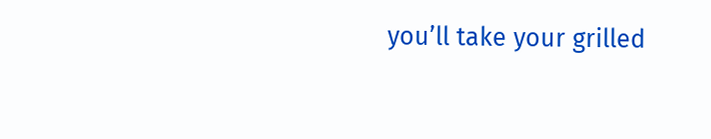you’ll take your grilled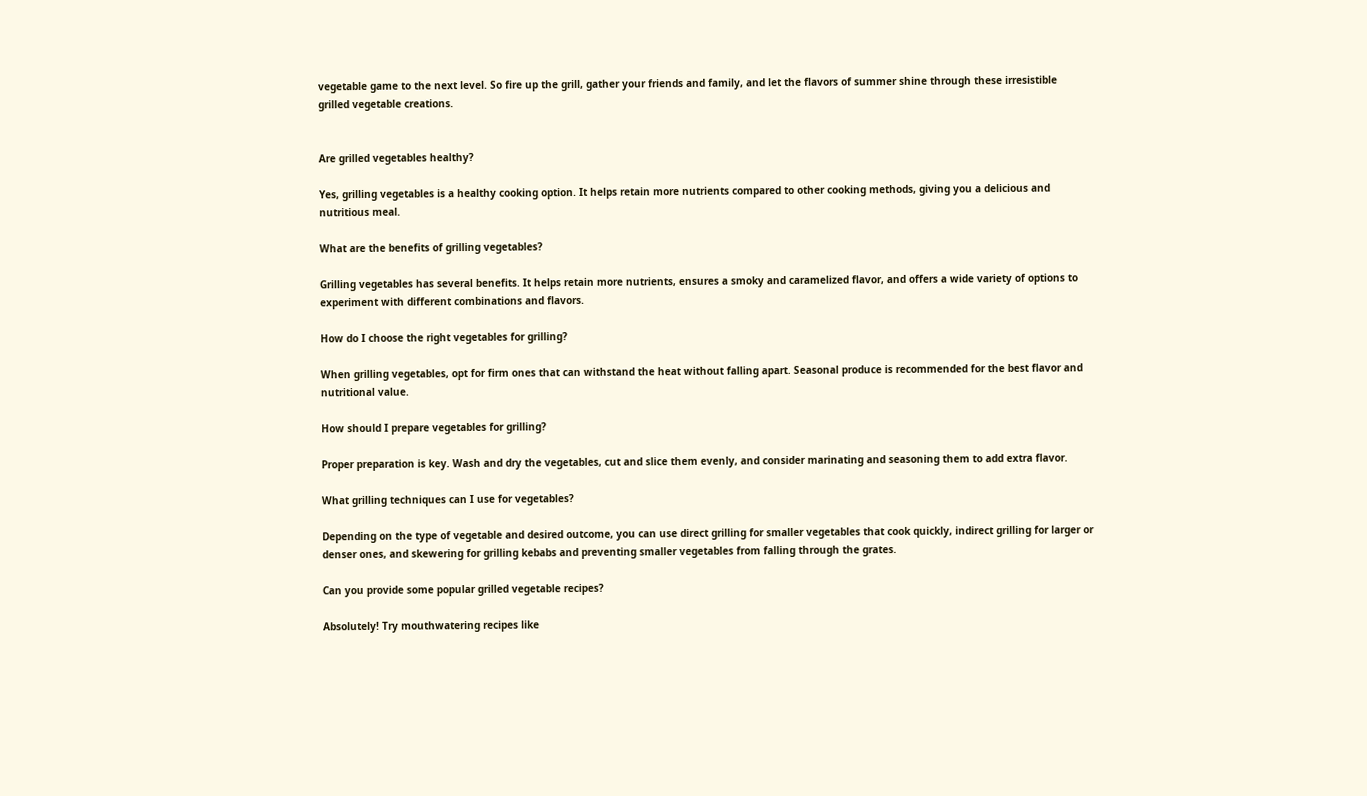vegetable game to the next level. So fire up the grill, gather your friends and family, and let the flavors of summer shine through these irresistible grilled vegetable creations.


Are grilled vegetables healthy?

Yes, grilling vegetables is a healthy cooking option. It helps retain more nutrients compared to other cooking methods, giving you a delicious and nutritious meal.

What are the benefits of grilling vegetables?

Grilling vegetables has several benefits. It helps retain more nutrients, ensures a smoky and caramelized flavor, and offers a wide variety of options to experiment with different combinations and flavors.

How do I choose the right vegetables for grilling?

When grilling vegetables, opt for firm ones that can withstand the heat without falling apart. Seasonal produce is recommended for the best flavor and nutritional value.

How should I prepare vegetables for grilling?

Proper preparation is key. Wash and dry the vegetables, cut and slice them evenly, and consider marinating and seasoning them to add extra flavor.

What grilling techniques can I use for vegetables?

Depending on the type of vegetable and desired outcome, you can use direct grilling for smaller vegetables that cook quickly, indirect grilling for larger or denser ones, and skewering for grilling kebabs and preventing smaller vegetables from falling through the grates.

Can you provide some popular grilled vegetable recipes?

Absolutely! Try mouthwatering recipes like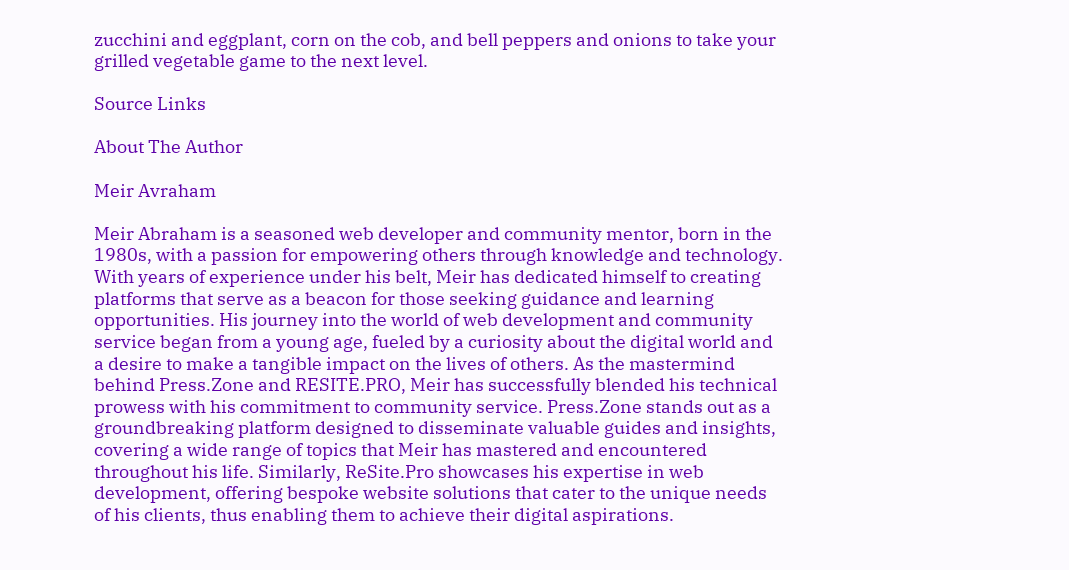zucchini and eggplant, corn on the cob, and bell peppers and onions to take your grilled vegetable game to the next level.

Source Links

About The Author

Meir Avraham

Meir Abraham is a seasoned web developer and community mentor, born in the 1980s, with a passion for empowering others through knowledge and technology. With years of experience under his belt, Meir has dedicated himself to creating platforms that serve as a beacon for those seeking guidance and learning opportunities. His journey into the world of web development and community service began from a young age, fueled by a curiosity about the digital world and a desire to make a tangible impact on the lives of others. As the mastermind behind Press.Zone and RESITE.PRO, Meir has successfully blended his technical prowess with his commitment to community service. Press.Zone stands out as a groundbreaking platform designed to disseminate valuable guides and insights, covering a wide range of topics that Meir has mastered and encountered throughout his life. Similarly, ReSite.Pro showcases his expertise in web development, offering bespoke website solutions that cater to the unique needs of his clients, thus enabling them to achieve their digital aspirations.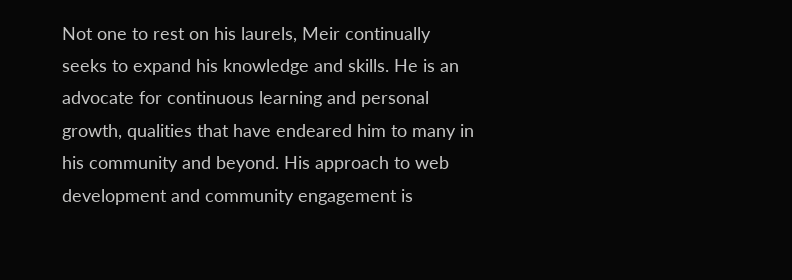Not one to rest on his laurels, Meir continually seeks to expand his knowledge and skills. He is an advocate for continuous learning and personal growth, qualities that have endeared him to many in his community and beyond. His approach to web development and community engagement is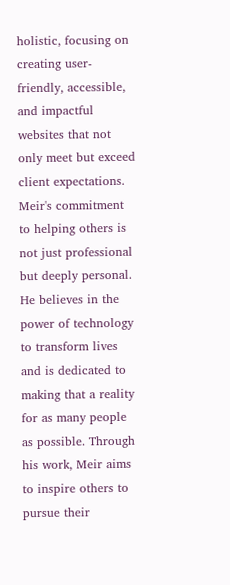holistic, focusing on creating user-friendly, accessible, and impactful websites that not only meet but exceed client expectations. Meir's commitment to helping others is not just professional but deeply personal. He believes in the power of technology to transform lives and is dedicated to making that a reality for as many people as possible. Through his work, Meir aims to inspire others to pursue their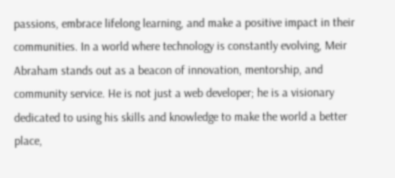passions, embrace lifelong learning, and make a positive impact in their communities. In a world where technology is constantly evolving, Meir Abraham stands out as a beacon of innovation, mentorship, and community service. He is not just a web developer; he is a visionary dedicated to using his skills and knowledge to make the world a better place,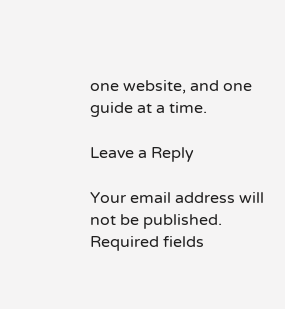one website, and one guide at a time.

Leave a Reply

Your email address will not be published. Required fields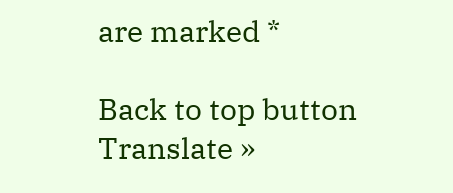are marked *

Back to top button
Translate »